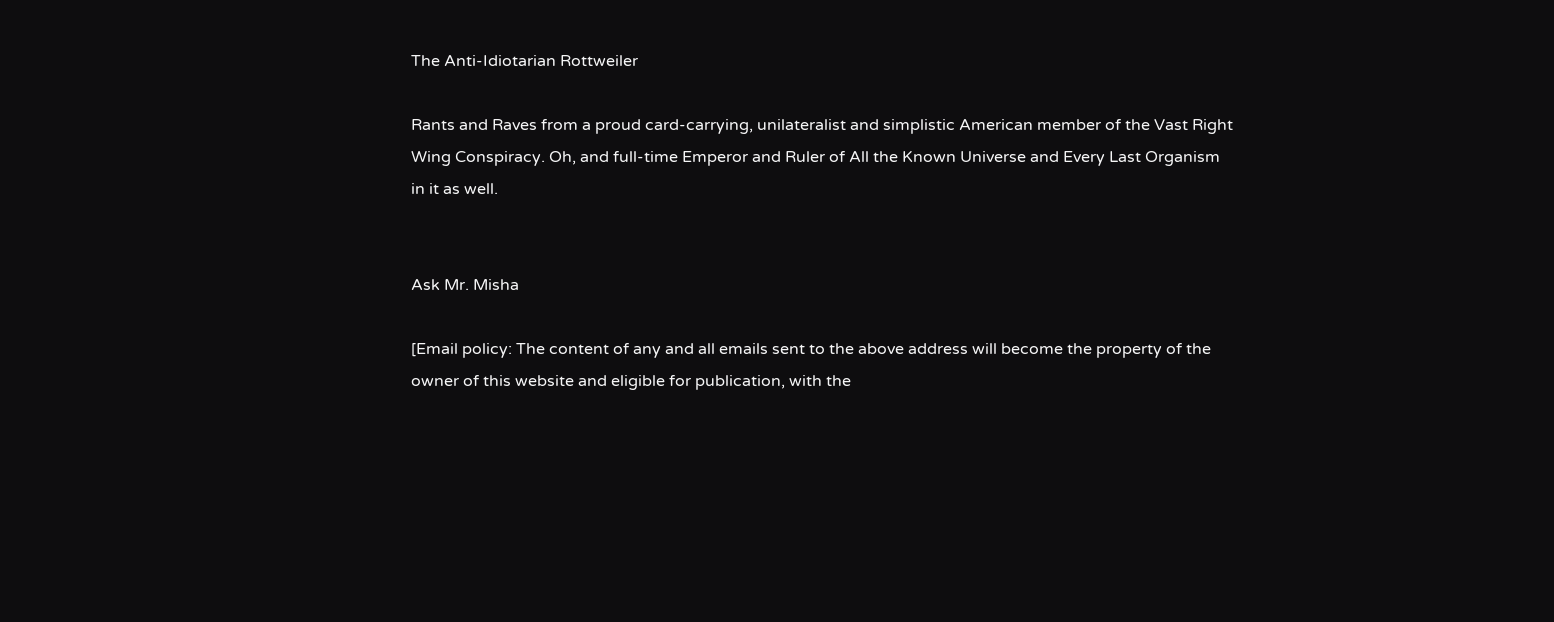The Anti-Idiotarian Rottweiler

Rants and Raves from a proud card-carrying, unilateralist and simplistic American member of the Vast Right Wing Conspiracy. Oh, and full-time Emperor and Ruler of All the Known Universe and Every Last Organism in it as well.


Ask Mr. Misha

[Email policy: The content of any and all emails sent to the above address will become the property of the owner of this website and eligible for publication, with the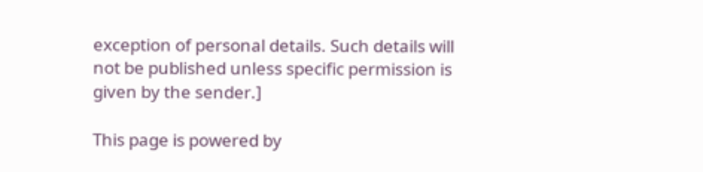exception of personal details. Such details will not be published unless specific permission is given by the sender.]

This page is powered by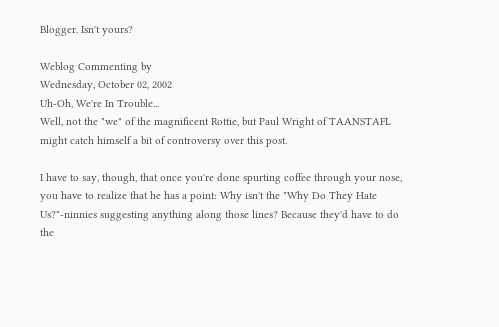Blogger. Isn't yours?

Weblog Commenting by
Wednesday, October 02, 2002
Uh-Oh, We're In Trouble...
Well, not the "we" of the magnificent Rottie, but Paul Wright of TAANSTAFL might catch himself a bit of controversy over this post.

I have to say, though, that once you're done spurting coffee through your nose, you have to realize that he has a point: Why isn't the "Why Do They Hate Us?"-ninnies suggesting anything along those lines? Because they'd have to do the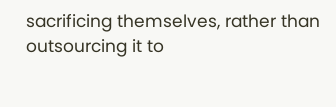sacrificing themselves, rather than outsourcing it to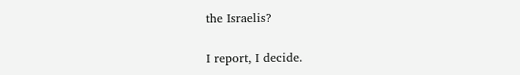the Israelis?

I report, I decide.